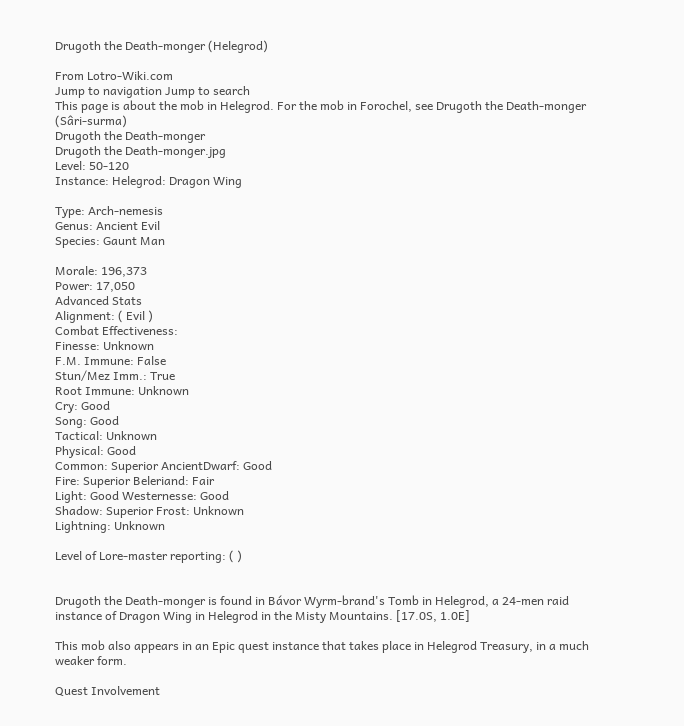Drugoth the Death-monger (Helegrod)

From Lotro-Wiki.com
Jump to navigation Jump to search
This page is about the mob in Helegrod. For the mob in Forochel, see Drugoth the Death-monger (Sâri-surma)
Drugoth the Death-monger
Drugoth the Death-monger.jpg
Level: 50-120
Instance: Helegrod: Dragon Wing

Type: Arch-nemesis
Genus: Ancient Evil
Species: Gaunt Man

Morale: 196,373
Power: 17,050
Advanced Stats
Alignment: ( Evil )
Combat Effectiveness:
Finesse: Unknown
F.M. Immune: False
Stun/Mez Imm.: True
Root Immune: Unknown
Cry: Good
Song: Good
Tactical: Unknown
Physical: Good
Common: Superior AncientDwarf: Good
Fire: Superior Beleriand: Fair
Light: Good Westernesse: Good
Shadow: Superior Frost: Unknown
Lightning: Unknown

Level of Lore-master reporting: ( )


Drugoth the Death-monger is found in Bávor Wyrm-brand's Tomb in Helegrod, a 24-men raid instance of Dragon Wing in Helegrod in the Misty Mountains. [17.0S, 1.0E]

This mob also appears in an Epic quest instance that takes place in Helegrod Treasury, in a much weaker form.

Quest Involvement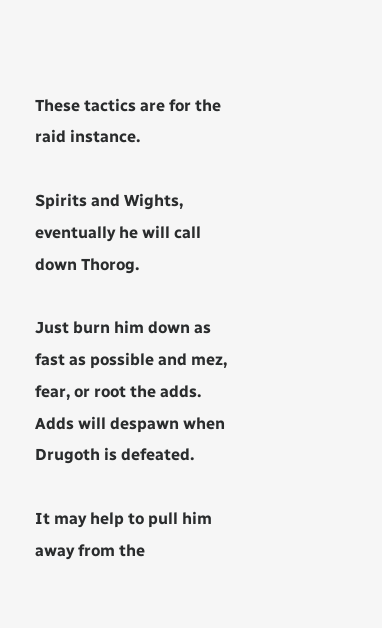These tactics are for the raid instance.

Spirits and Wights, eventually he will call down Thorog.

Just burn him down as fast as possible and mez, fear, or root the adds. Adds will despawn when Drugoth is defeated.

It may help to pull him away from the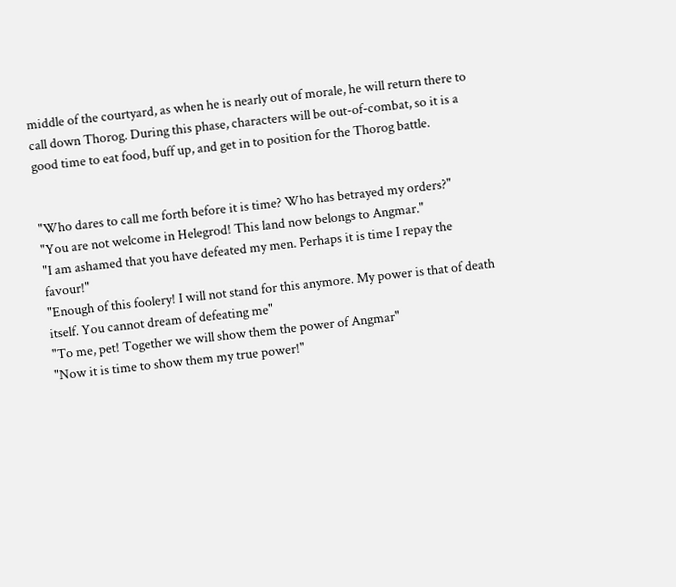middle of the courtyard, as when he is nearly out of morale, he will return there to call down Thorog. During this phase, characters will be out-of-combat, so it is a good time to eat food, buff up, and get in to position for the Thorog battle.


"Who dares to call me forth before it is time? Who has betrayed my orders?"
"You are not welcome in Helegrod! This land now belongs to Angmar."
"I am ashamed that you have defeated my men. Perhaps it is time I repay the favour!"
"Enough of this foolery! I will not stand for this anymore. My power is that of death itself. You cannot dream of defeating me"
"To me, pet! Together we will show them the power of Angmar"
"Now it is time to show them my true power!"